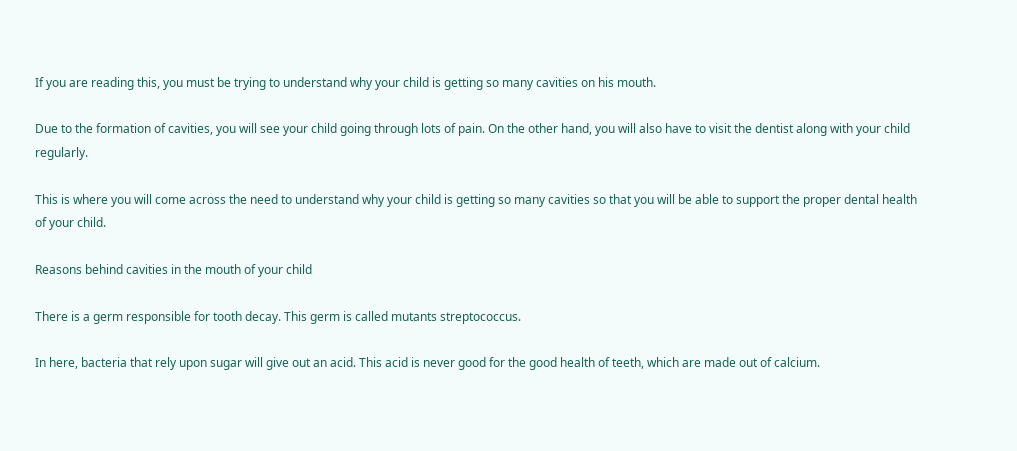If you are reading this, you must be trying to understand why your child is getting so many cavities on his mouth.

Due to the formation of cavities, you will see your child going through lots of pain. On the other hand, you will also have to visit the dentist along with your child regularly.

This is where you will come across the need to understand why your child is getting so many cavities so that you will be able to support the proper dental health of your child.

Reasons behind cavities in the mouth of your child

There is a germ responsible for tooth decay. This germ is called mutants streptococcus.

In here, bacteria that rely upon sugar will give out an acid. This acid is never good for the good health of teeth, which are made out of calcium.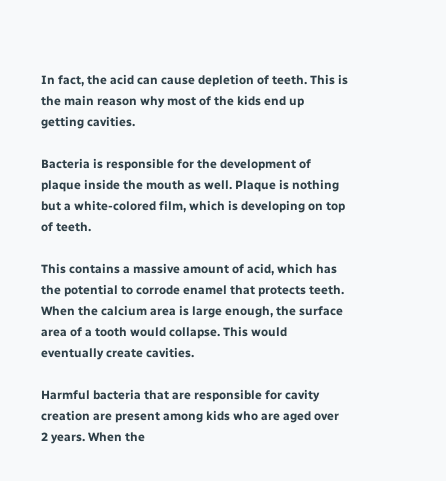In fact, the acid can cause depletion of teeth. This is the main reason why most of the kids end up getting cavities.

Bacteria is responsible for the development of plaque inside the mouth as well. Plaque is nothing but a white-colored film, which is developing on top of teeth.

This contains a massive amount of acid, which has the potential to corrode enamel that protects teeth. When the calcium area is large enough, the surface area of a tooth would collapse. This would eventually create cavities.

Harmful bacteria that are responsible for cavity creation are present among kids who are aged over 2 years. When the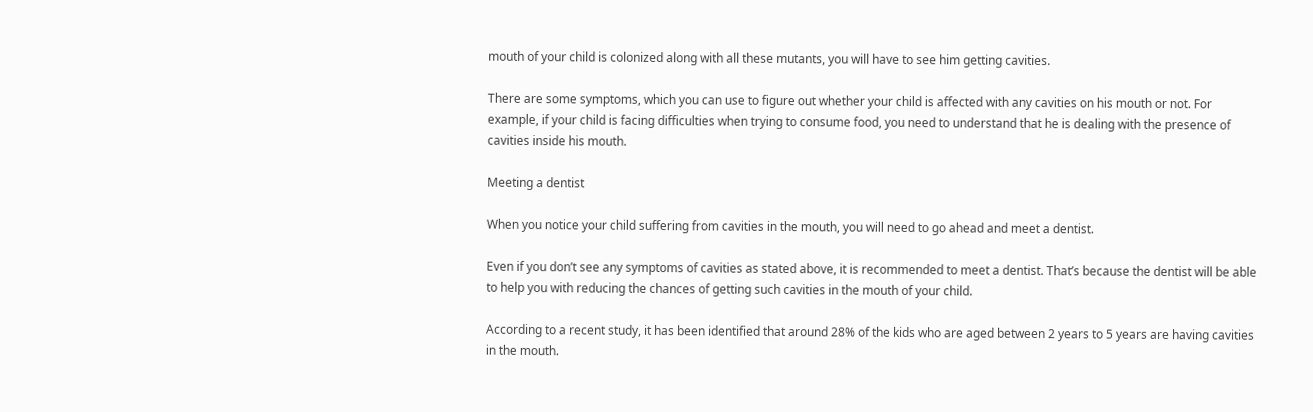mouth of your child is colonized along with all these mutants, you will have to see him getting cavities.

There are some symptoms, which you can use to figure out whether your child is affected with any cavities on his mouth or not. For example, if your child is facing difficulties when trying to consume food, you need to understand that he is dealing with the presence of cavities inside his mouth.

Meeting a dentist

When you notice your child suffering from cavities in the mouth, you will need to go ahead and meet a dentist.

Even if you don’t see any symptoms of cavities as stated above, it is recommended to meet a dentist. That’s because the dentist will be able to help you with reducing the chances of getting such cavities in the mouth of your child.

According to a recent study, it has been identified that around 28% of the kids who are aged between 2 years to 5 years are having cavities in the mouth.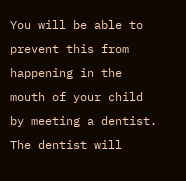You will be able to prevent this from happening in the mouth of your child by meeting a dentist. The dentist will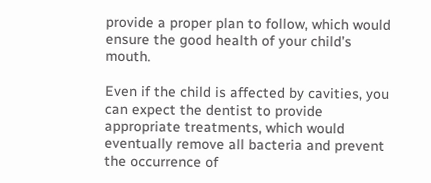provide a proper plan to follow, which would ensure the good health of your child’s mouth.

Even if the child is affected by cavities, you can expect the dentist to provide appropriate treatments, which would eventually remove all bacteria and prevent the occurrence of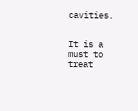cavities.


It is a must to treat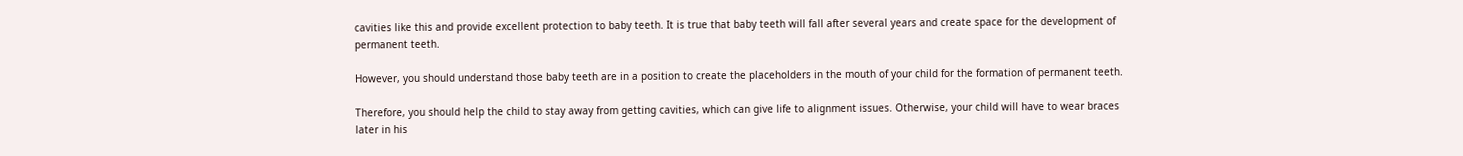cavities like this and provide excellent protection to baby teeth. It is true that baby teeth will fall after several years and create space for the development of permanent teeth.

However, you should understand those baby teeth are in a position to create the placeholders in the mouth of your child for the formation of permanent teeth.

Therefore, you should help the child to stay away from getting cavities, which can give life to alignment issues. Otherwise, your child will have to wear braces later in his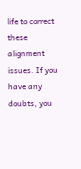life to correct these alignment issues. If you have any doubts, you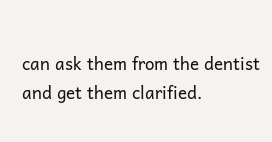can ask them from the dentist and get them clarified.